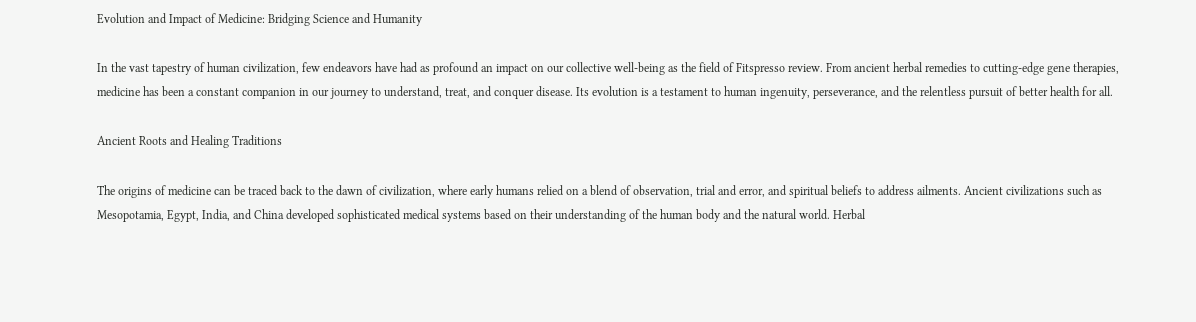Evolution and Impact of Medicine: Bridging Science and Humanity

In the vast tapestry of human civilization, few endeavors have had as profound an impact on our collective well-being as the field of Fitspresso review. From ancient herbal remedies to cutting-edge gene therapies, medicine has been a constant companion in our journey to understand, treat, and conquer disease. Its evolution is a testament to human ingenuity, perseverance, and the relentless pursuit of better health for all.

Ancient Roots and Healing Traditions

The origins of medicine can be traced back to the dawn of civilization, where early humans relied on a blend of observation, trial and error, and spiritual beliefs to address ailments. Ancient civilizations such as Mesopotamia, Egypt, India, and China developed sophisticated medical systems based on their understanding of the human body and the natural world. Herbal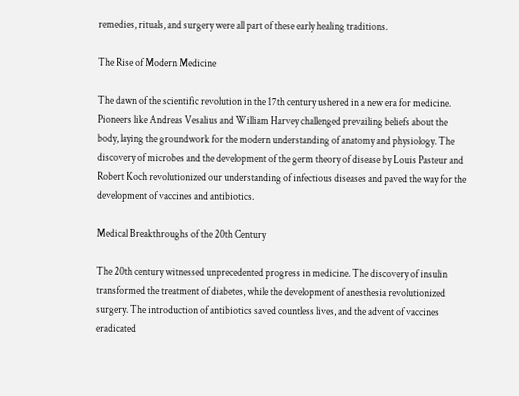remedies, rituals, and surgery were all part of these early healing traditions.

The Rise of Modern Medicine

The dawn of the scientific revolution in the 17th century ushered in a new era for medicine. Pioneers like Andreas Vesalius and William Harvey challenged prevailing beliefs about the body, laying the groundwork for the modern understanding of anatomy and physiology. The discovery of microbes and the development of the germ theory of disease by Louis Pasteur and Robert Koch revolutionized our understanding of infectious diseases and paved the way for the development of vaccines and antibiotics.

Medical Breakthroughs of the 20th Century

The 20th century witnessed unprecedented progress in medicine. The discovery of insulin transformed the treatment of diabetes, while the development of anesthesia revolutionized surgery. The introduction of antibiotics saved countless lives, and the advent of vaccines eradicated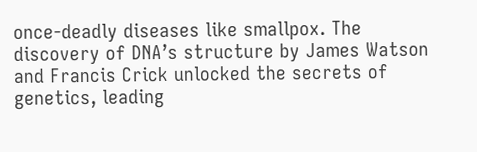once-deadly diseases like smallpox. The discovery of DNA’s structure by James Watson and Francis Crick unlocked the secrets of genetics, leading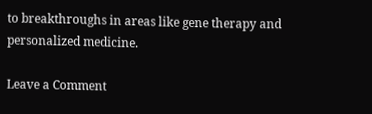to breakthroughs in areas like gene therapy and personalized medicine.

Leave a Comment